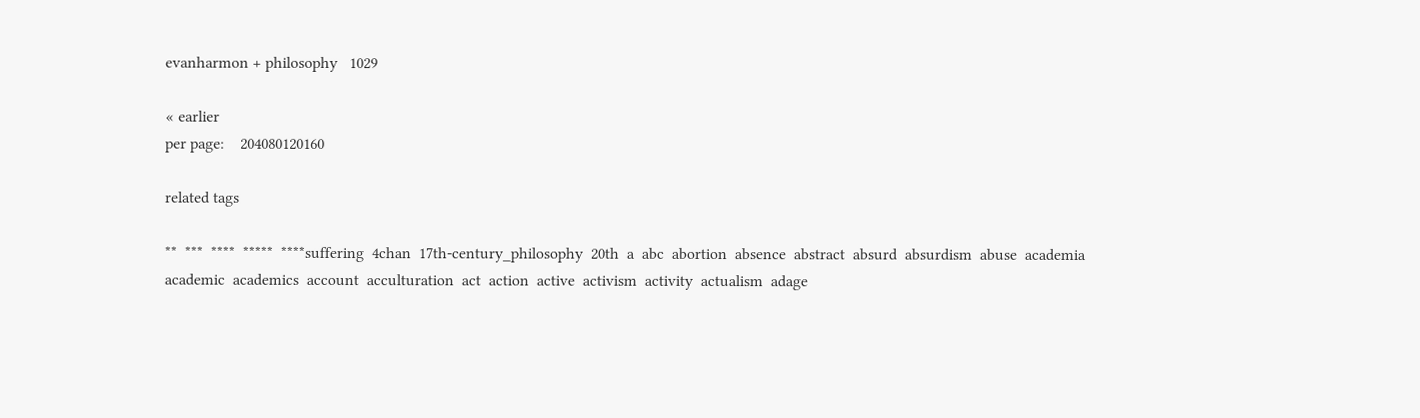evanharmon + philosophy   1029

« earlier
per page:    204080120160

related tags

**  ***  ****  *****  ****suffering  4chan  17th-century_philosophy  20th  a  abc  abortion  absence  abstract  absurd  absurdism  abuse  academia  academic  academics  account  acculturation  act  action  active  activism  activity  actualism  adage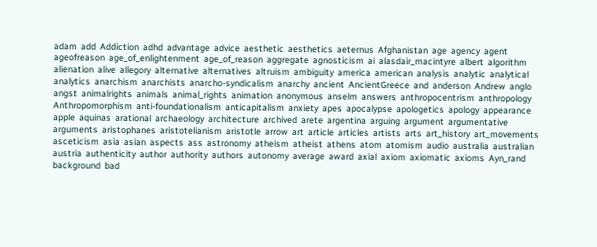adam  add  Addiction  adhd  advantage  advice  aesthetic  aesthetics  aeternus  Afghanistan  age  agency  agent  ageofreason  age_of_enlightenment  age_of_reason  aggregate  agnosticism  ai  alasdair_macintyre  albert  algorithm  alienation  alive  allegory  alternative  alternatives  altruism  ambiguity  america  american  analysis  analytic  analytical  analytics  anarchism  anarchists  anarcho-syndicalism  anarchy  ancient  AncientGreece  and  anderson  Andrew  anglo  angst  animalrights  animals  animal_rights  animation  anonymous  anselm  answers  anthropocentrism  anthropology  Anthropomorphism  anti-foundationalism  anticapitalism  anxiety  apes  apocalypse  apologetics  apology  appearance  apple  aquinas  arational  archaeology  architecture  archived  arete  argentina  arguing  argument  argumentative  arguments  aristophanes  aristotelianism  aristotle  arrow  art  article  articles  artists  arts  art_history  art_movements  asceticism  asia  asian  aspects  ass  astronomy  atheism  atheist  athens  atom  atomism  audio  australia  australian  austria  authenticity  author  authority  authors  autonomy  average  award  axial  axiom  axiomatic  axioms  Ayn_rand  background  bad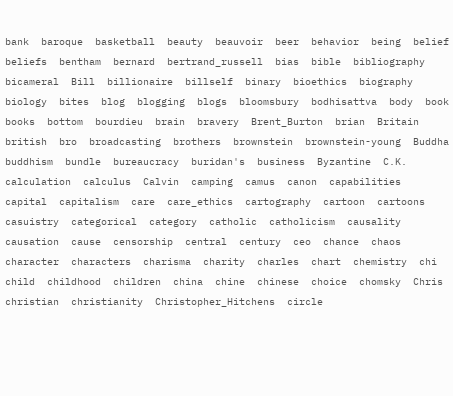bank  baroque  basketball  beauty  beauvoir  beer  behavior  being  belief  beliefs  bentham  bernard  bertrand_russell  bias  bible  bibliography  bicameral  Bill  billionaire  billself  binary  bioethics  biography  biology  bites  blog  blogging  blogs  bloomsbury  bodhisattva  body  book  books  bottom  bourdieu  brain  bravery  Brent_Burton  brian  Britain  british  bro  broadcasting  brothers  brownstein  brownstein-young  Buddha  buddhism  bundle  bureaucracy  buridan's  business  Byzantine  C.K.  calculation  calculus  Calvin  camping  camus  canon  capabilities  capital  capitalism  care  care_ethics  cartography  cartoon  cartoons  casuistry  categorical  category  catholic  catholicism  causality  causation  cause  censorship  central  century  ceo  chance  chaos  character  characters  charisma  charity  charles  chart  chemistry  chi  child  childhood  children  china  chine  chinese  choice  chomsky  Chris  christian  christianity  Christopher_Hitchens  circle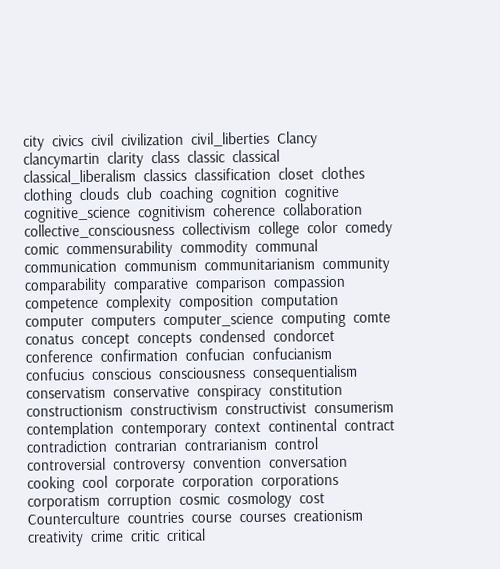city  civics  civil  civilization  civil_liberties  Clancy  clancymartin  clarity  class  classic  classical  classical_liberalism  classics  classification  closet  clothes  clothing  clouds  club  coaching  cognition  cognitive  cognitive_science  cognitivism  coherence  collaboration  collective_consciousness  collectivism  college  color  comedy  comic  commensurability  commodity  communal  communication  communism  communitarianism  community  comparability  comparative  comparison  compassion  competence  complexity  composition  computation  computer  computers  computer_science  computing  comte  conatus  concept  concepts  condensed  condorcet  conference  confirmation  confucian  confucianism  confucius  conscious  consciousness  consequentialism  conservatism  conservative  conspiracy  constitution  constructionism  constructivism  constructivist  consumerism  contemplation  contemporary  context  continental  contract  contradiction  contrarian  contrarianism  control  controversial  controversy  convention  conversation  cooking  cool  corporate  corporation  corporations  corporatism  corruption  cosmic  cosmology  cost  Counterculture  countries  course  courses  creationism  creativity  crime  critic  critical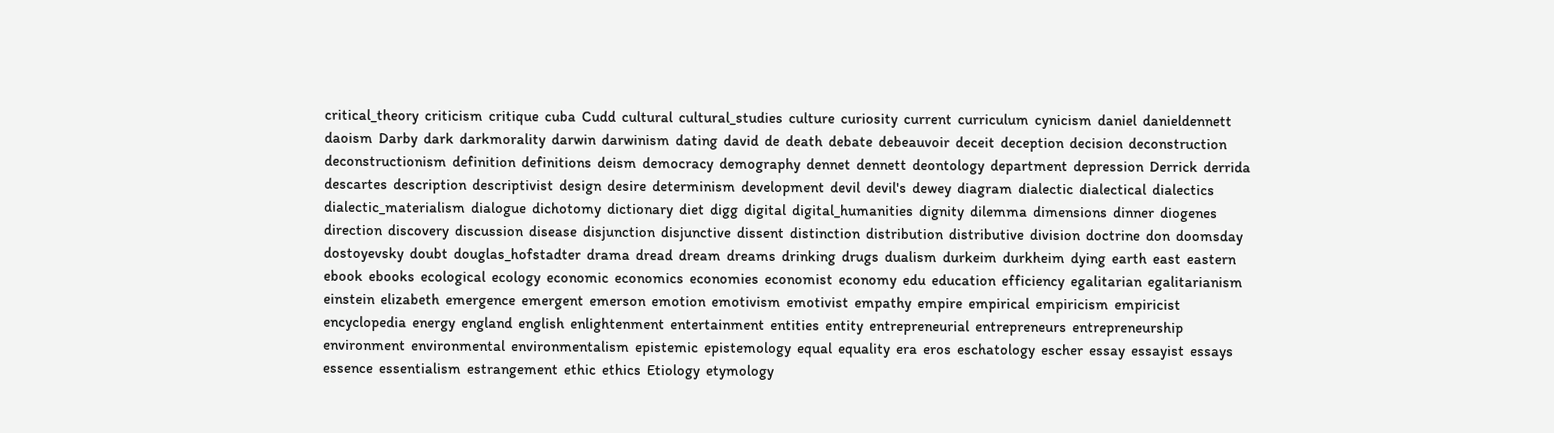critical_theory  criticism  critique  cuba  Cudd  cultural  cultural_studies  culture  curiosity  current  curriculum  cynicism  daniel  danieldennett  daoism  Darby  dark  darkmorality  darwin  darwinism  dating  david  de  death  debate  debeauvoir  deceit  deception  decision  deconstruction  deconstructionism  definition  definitions  deism  democracy  demography  dennet  dennett  deontology  department  depression  Derrick  derrida  descartes  description  descriptivist  design  desire  determinism  development  devil  devil's  dewey  diagram  dialectic  dialectical  dialectics  dialectic_materialism  dialogue  dichotomy  dictionary  diet  digg  digital  digital_humanities  dignity  dilemma  dimensions  dinner  diogenes  direction  discovery  discussion  disease  disjunction  disjunctive  dissent  distinction  distribution  distributive  division  doctrine  don  doomsday  dostoyevsky  doubt  douglas_hofstadter  drama  dread  dream  dreams  drinking  drugs  dualism  durkeim  durkheim  dying  earth  east  eastern  ebook  ebooks  ecological  ecology  economic  economics  economies  economist  economy  edu  education  efficiency  egalitarian  egalitarianism  einstein  elizabeth  emergence  emergent  emerson  emotion  emotivism  emotivist  empathy  empire  empirical  empiricism  empiricist  encyclopedia  energy  england  english  enlightenment  entertainment  entities  entity  entrepreneurial  entrepreneurs  entrepreneurship  environment  environmental  environmentalism  epistemic  epistemology  equal  equality  era  eros  eschatology  escher  essay  essayist  essays  essence  essentialism  estrangement  ethic  ethics  Etiology  etymology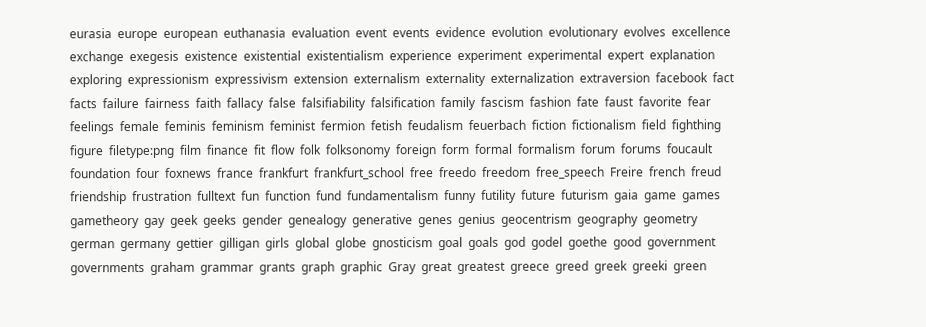eurasia  europe  european  euthanasia  evaluation  event  events  evidence  evolution  evolutionary  evolves  excellence  exchange  exegesis  existence  existential  existentialism  experience  experiment  experimental  expert  explanation  exploring  expressionism  expressivism  extension  externalism  externality  externalization  extraversion  facebook  fact  facts  failure  fairness  faith  fallacy  false  falsifiability  falsification  family  fascism  fashion  fate  faust  favorite  fear  feelings  female  feminis  feminism  feminist  fermion  fetish  feudalism  feuerbach  fiction  fictionalism  field  fighthing  figure  filetype:png  film  finance  fit  flow  folk  folksonomy  foreign  form  formal  formalism  forum  forums  foucault  foundation  four  foxnews  france  frankfurt  frankfurt_school  free  freedo  freedom  free_speech  Freire  french  freud  friendship  frustration  fulltext  fun  function  fund  fundamentalism  funny  futility  future  futurism  gaia  game  games  gametheory  gay  geek  geeks  gender  genealogy  generative  genes  genius  geocentrism  geography  geometry  german  germany  gettier  gilligan  girls  global  globe  gnosticism  goal  goals  god  godel  goethe  good  government  governments  graham  grammar  grants  graph  graphic  Gray  great  greatest  greece  greed  greek  greeki  green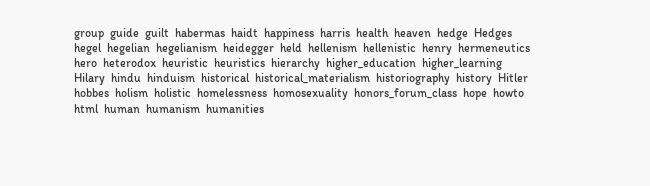group  guide  guilt  habermas  haidt  happiness  harris  health  heaven  hedge  Hedges  hegel  hegelian  hegelianism  heidegger  held  hellenism  hellenistic  henry  hermeneutics  hero  heterodox  heuristic  heuristics  hierarchy  higher_education  higher_learning  Hilary  hindu  hinduism  historical  historical_materialism  historiography  history  Hitler  hobbes  holism  holistic  homelessness  homosexuality  honors_forum_class  hope  howto  html  human  humanism  humanities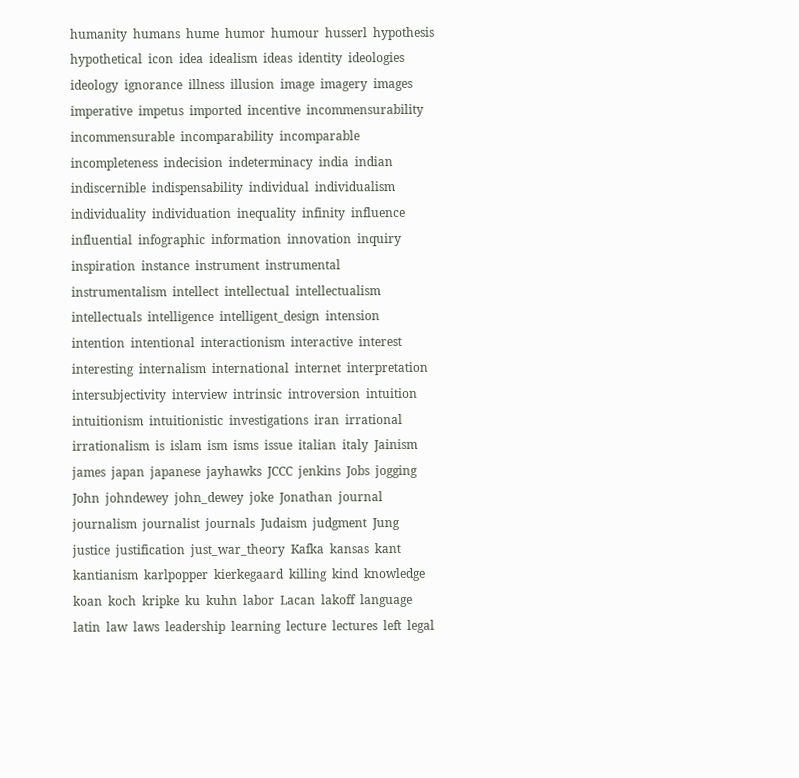humanity  humans  hume  humor  humour  husserl  hypothesis  hypothetical  icon  idea  idealism  ideas  identity  ideologies  ideology  ignorance  illness  illusion  image  imagery  images  imperative  impetus  imported  incentive  incommensurability  incommensurable  incomparability  incomparable  incompleteness  indecision  indeterminacy  india  indian  indiscernible  indispensability  individual  individualism  individuality  individuation  inequality  infinity  influence  influential  infographic  information  innovation  inquiry  inspiration  instance  instrument  instrumental  instrumentalism  intellect  intellectual  intellectualism  intellectuals  intelligence  intelligent_design  intension  intention  intentional  interactionism  interactive  interest  interesting  internalism  international  internet  interpretation  intersubjectivity  interview  intrinsic  introversion  intuition  intuitionism  intuitionistic  investigations  iran  irrational  irrationalism  is  islam  ism  isms  issue  italian  italy  Jainism  james  japan  japanese  jayhawks  JCCC  jenkins  Jobs  jogging  John  johndewey  john_dewey  joke  Jonathan  journal  journalism  journalist  journals  Judaism  judgment  Jung  justice  justification  just_war_theory  Kafka  kansas  kant  kantianism  karlpopper  kierkegaard  killing  kind  knowledge  koan  koch  kripke  ku  kuhn  labor  Lacan  lakoff  language  latin  law  laws  leadership  learning  lecture  lectures  left  legal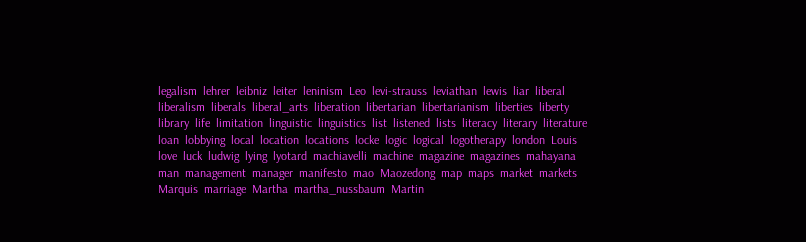legalism  lehrer  leibniz  leiter  leninism  Leo  levi-strauss  leviathan  lewis  liar  liberal  liberalism  liberals  liberal_arts  liberation  libertarian  libertarianism  liberties  liberty  library  life  limitation  linguistic  linguistics  list  listened  lists  literacy  literary  literature  loan  lobbying  local  location  locations  locke  logic  logical  logotherapy  london  Louis  love  luck  ludwig  lying  lyotard  machiavelli  machine  magazine  magazines  mahayana  man  management  manager  manifesto  mao  Maozedong  map  maps  market  markets  Marquis  marriage  Martha  martha_nussbaum  Martin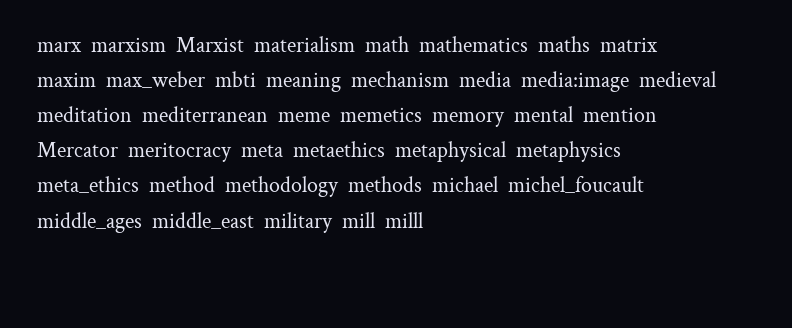marx  marxism  Marxist  materialism  math  mathematics  maths  matrix  maxim  max_weber  mbti  meaning  mechanism  media  media:image  medieval  meditation  mediterranean  meme  memetics  memory  mental  mention  Mercator  meritocracy  meta  metaethics  metaphysical  metaphysics  meta_ethics  method  methodology  methods  michael  michel_foucault  middle_ages  middle_east  military  mill  milll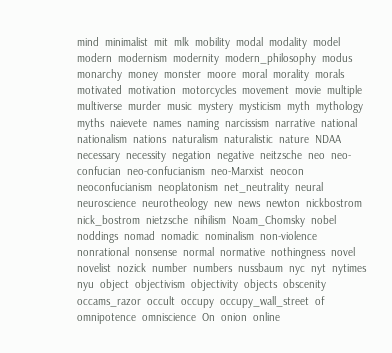mind  minimalist  mit  mlk  mobility  modal  modality  model  modern  modernism  modernity  modern_philosophy  modus  monarchy  money  monster  moore  moral  morality  morals  motivated  motivation  motorcycles  movement  movie  multiple  multiverse  murder  music  mystery  mysticism  myth  mythology  myths  naievete  names  naming  narcissism  narrative  national  nationalism  nations  naturalism  naturalistic  nature  NDAA  necessary  necessity  negation  negative  neitzsche  neo  neo-confucian  neo-confucianism  neo-Marxist  neocon  neoconfucianism  neoplatonism  net_neutrality  neural  neuroscience  neurotheology  new  news  newton  nickbostrom  nick_bostrom  nietzsche  nihilism  Noam_Chomsky  nobel  noddings  nomad  nomadic  nominalism  non-violence  nonrational  nonsense  normal  normative  nothingness  novel  novelist  nozick  number  numbers  nussbaum  nyc  nyt  nytimes  nyu  object  objectivism  objectivity  objects  obscenity  occams_razor  occult  occupy  occupy_wall_street  of  omnipotence  omniscience  On  onion  online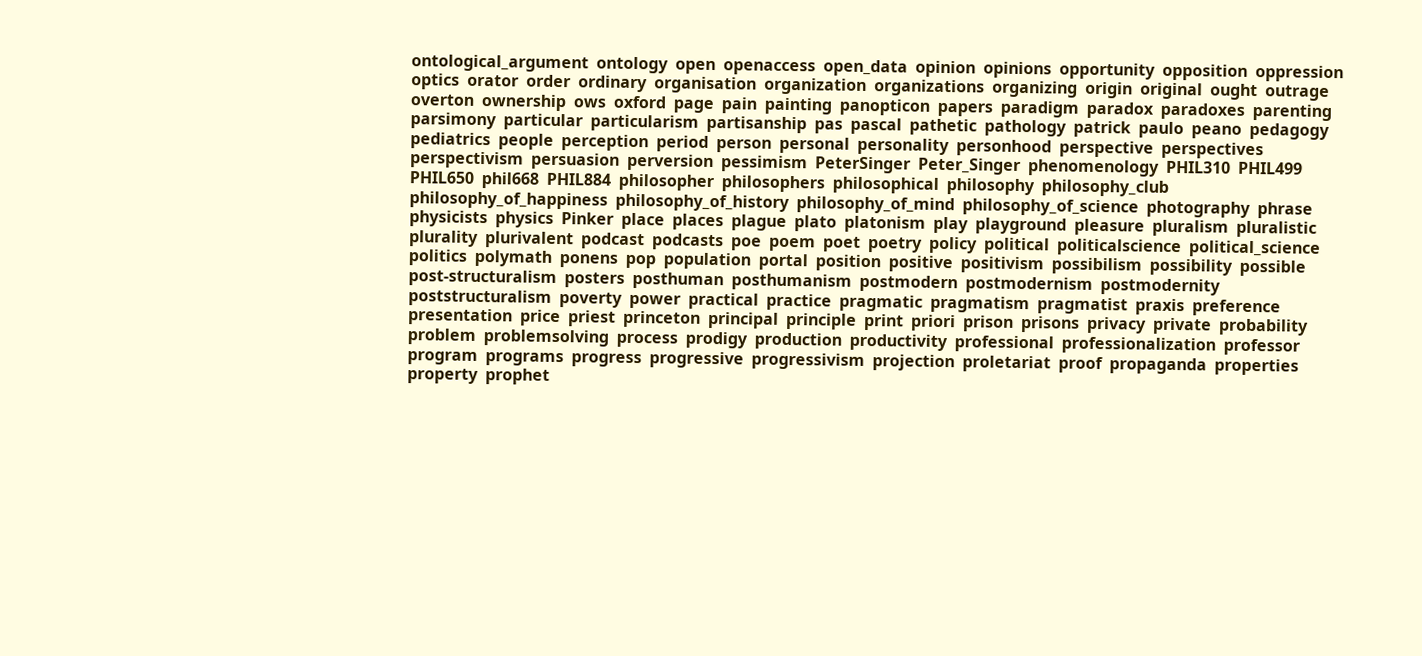ontological_argument  ontology  open  openaccess  open_data  opinion  opinions  opportunity  opposition  oppression  optics  orator  order  ordinary  organisation  organization  organizations  organizing  origin  original  ought  outrage  overton  ownership  ows  oxford  page  pain  painting  panopticon  papers  paradigm  paradox  paradoxes  parenting  parsimony  particular  particularism  partisanship  pas  pascal  pathetic  pathology  patrick  paulo  peano  pedagogy  pediatrics  people  perception  period  person  personal  personality  personhood  perspective  perspectives  perspectivism  persuasion  perversion  pessimism  PeterSinger  Peter_Singer  phenomenology  PHIL310  PHIL499  PHIL650  phil668  PHIL884  philosopher  philosophers  philosophical  philosophy  philosophy_club  philosophy_of_happiness  philosophy_of_history  philosophy_of_mind  philosophy_of_science  photography  phrase  physicists  physics  Pinker  place  places  plague  plato  platonism  play  playground  pleasure  pluralism  pluralistic  plurality  plurivalent  podcast  podcasts  poe  poem  poet  poetry  policy  political  politicalscience  political_science  politics  polymath  ponens  pop  population  portal  position  positive  positivism  possibilism  possibility  possible  post-structuralism  posters  posthuman  posthumanism  postmodern  postmodernism  postmodernity  poststructuralism  poverty  power  practical  practice  pragmatic  pragmatism  pragmatist  praxis  preference  presentation  price  priest  princeton  principal  principle  print  priori  prison  prisons  privacy  private  probability  problem  problemsolving  process  prodigy  production  productivity  professional  professionalization  professor  program  programs  progress  progressive  progressivism  projection  proletariat  proof  propaganda  properties  property  prophet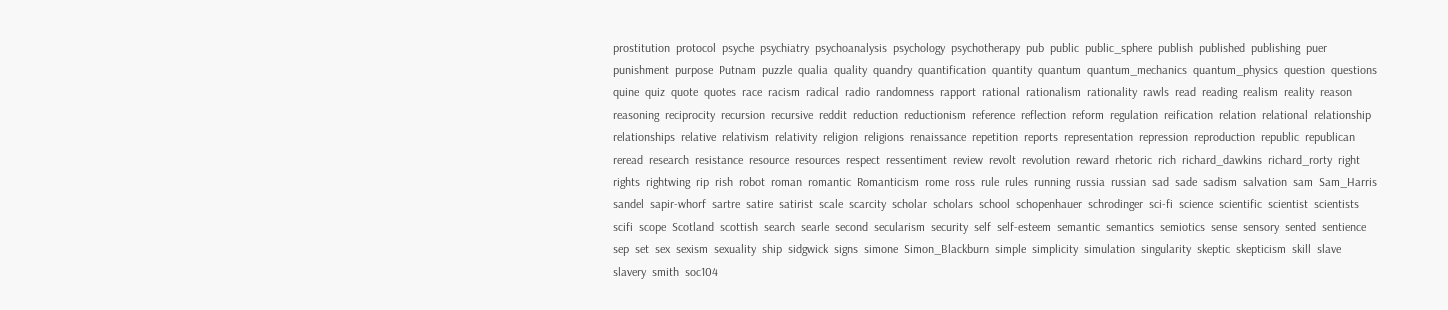prostitution  protocol  psyche  psychiatry  psychoanalysis  psychology  psychotherapy  pub  public  public_sphere  publish  published  publishing  puer  punishment  purpose  Putnam  puzzle  qualia  quality  quandry  quantification  quantity  quantum  quantum_mechanics  quantum_physics  question  questions  quine  quiz  quote  quotes  race  racism  radical  radio  randomness  rapport  rational  rationalism  rationality  rawls  read  reading  realism  reality  reason  reasoning  reciprocity  recursion  recursive  reddit  reduction  reductionism  reference  reflection  reform  regulation  reification  relation  relational  relationship  relationships  relative  relativism  relativity  religion  religions  renaissance  repetition  reports  representation  repression  reproduction  republic  republican  reread  research  resistance  resource  resources  respect  ressentiment  review  revolt  revolution  reward  rhetoric  rich  richard_dawkins  richard_rorty  right  rights  rightwing  rip  rish  robot  roman  romantic  Romanticism  rome  ross  rule  rules  running  russia  russian  sad  sade  sadism  salvation  sam  Sam_Harris  sandel  sapir-whorf  sartre  satire  satirist  scale  scarcity  scholar  scholars  school  schopenhauer  schrodinger  sci-fi  science  scientific  scientist  scientists  scifi  scope  Scotland  scottish  search  searle  second  secularism  security  self  self-esteem  semantic  semantics  semiotics  sense  sensory  sented  sentience  sep  set  sex  sexism  sexuality  ship  sidgwick  signs  simone  Simon_Blackburn  simple  simplicity  simulation  singularity  skeptic  skepticism  skill  slave  slavery  smith  soc104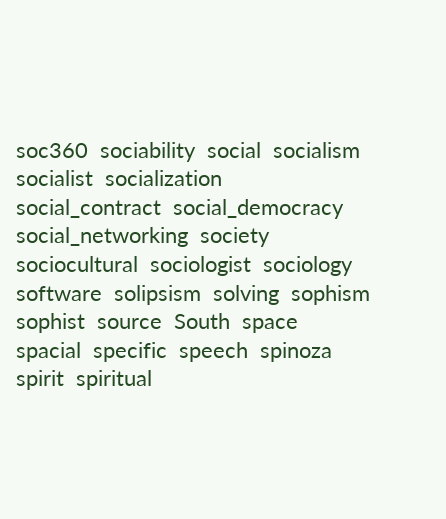soc360  sociability  social  socialism  socialist  socialization  social_contract  social_democracy  social_networking  society  sociocultural  sociologist  sociology  software  solipsism  solving  sophism  sophist  source  South  space  spacial  specific  speech  spinoza  spirit  spiritual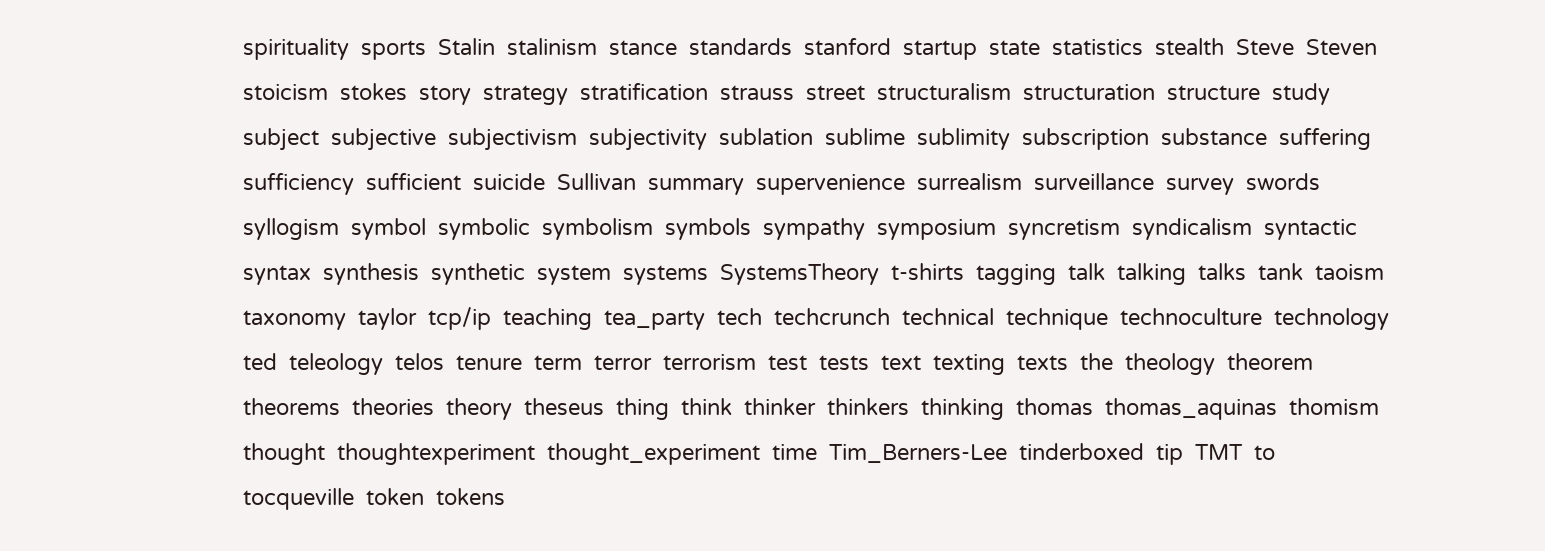spirituality  sports  Stalin  stalinism  stance  standards  stanford  startup  state  statistics  stealth  Steve  Steven  stoicism  stokes  story  strategy  stratification  strauss  street  structuralism  structuration  structure  study  subject  subjective  subjectivism  subjectivity  sublation  sublime  sublimity  subscription  substance  suffering  sufficiency  sufficient  suicide  Sullivan  summary  supervenience  surrealism  surveillance  survey  swords  syllogism  symbol  symbolic  symbolism  symbols  sympathy  symposium  syncretism  syndicalism  syntactic  syntax  synthesis  synthetic  system  systems  SystemsTheory  t-shirts  tagging  talk  talking  talks  tank  taoism  taxonomy  taylor  tcp/ip  teaching  tea_party  tech  techcrunch  technical  technique  technoculture  technology  ted  teleology  telos  tenure  term  terror  terrorism  test  tests  text  texting  texts  the  theology  theorem  theorems  theories  theory  theseus  thing  think  thinker  thinkers  thinking  thomas  thomas_aquinas  thomism  thought  thoughtexperiment  thought_experiment  time  Tim_Berners-Lee  tinderboxed  tip  TMT  to  tocqueville  token  tokens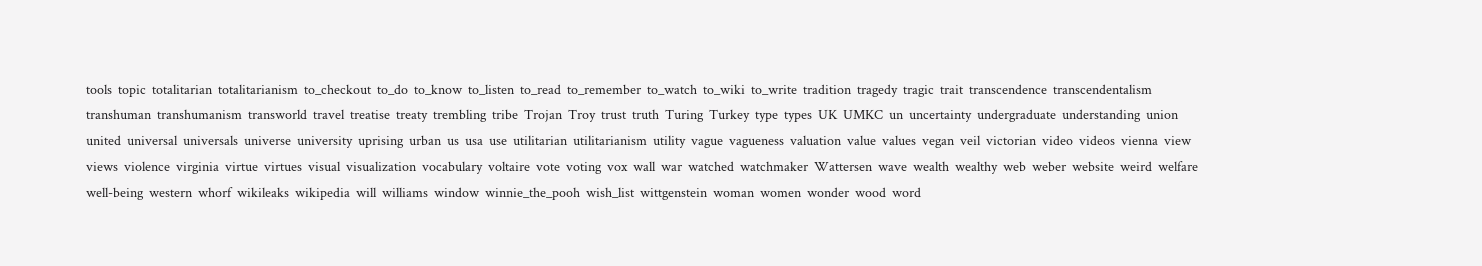tools  topic  totalitarian  totalitarianism  to_checkout  to_do  to_know  to_listen  to_read  to_remember  to_watch  to_wiki  to_write  tradition  tragedy  tragic  trait  transcendence  transcendentalism  transhuman  transhumanism  transworld  travel  treatise  treaty  trembling  tribe  Trojan  Troy  trust  truth  Turing  Turkey  type  types  UK  UMKC  un  uncertainty  undergraduate  understanding  union  united  universal  universals  universe  university  uprising  urban  us  usa  use  utilitarian  utilitarianism  utility  vague  vagueness  valuation  value  values  vegan  veil  victorian  video  videos  vienna  view  views  violence  virginia  virtue  virtues  visual  visualization  vocabulary  voltaire  vote  voting  vox  wall  war  watched  watchmaker  Wattersen  wave  wealth  wealthy  web  weber  website  weird  welfare  well-being  western  whorf  wikileaks  wikipedia  will  williams  window  winnie_the_pooh  wish_list  wittgenstein  woman  women  wonder  wood  word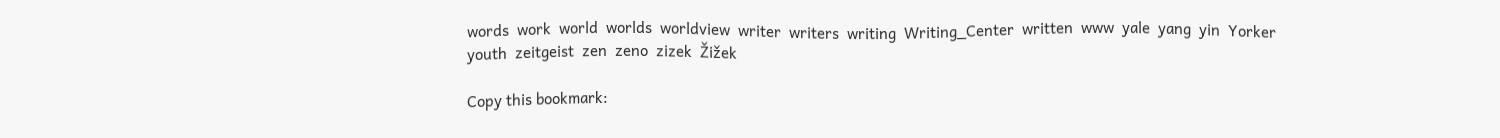words  work  world  worlds  worldview  writer  writers  writing  Writing_Center  written  www  yale  yang  yin  Yorker  youth  zeitgeist  zen  zeno  zizek  Žižek

Copy this bookmark: